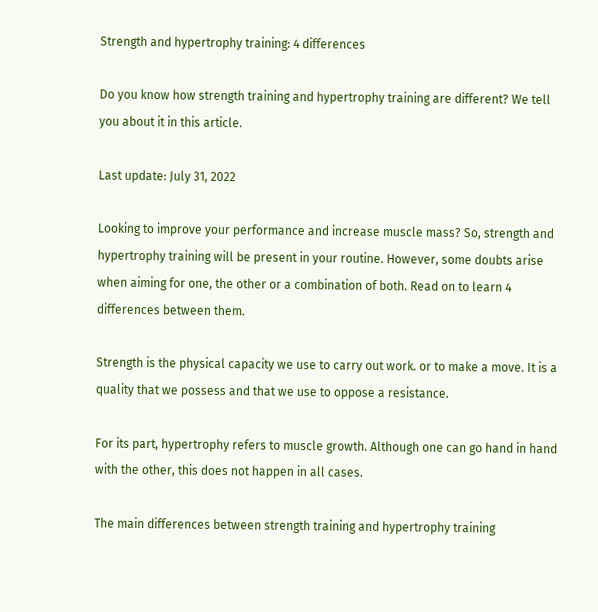Strength and hypertrophy training: 4 differences

Do you know how strength training and hypertrophy training are different? We tell you about it in this article.

Last update: July 31, 2022

Looking to improve your performance and increase muscle mass? So, strength and hypertrophy training will be present in your routine. However, some doubts arise when aiming for one, the other or a combination of both. Read on to learn 4 differences between them.

Strength is the physical capacity we use to carry out work. or to make a move. It is a quality that we possess and that we use to oppose a resistance.

For its part, hypertrophy refers to muscle growth. Although one can go hand in hand with the other, this does not happen in all cases.

The main differences between strength training and hypertrophy training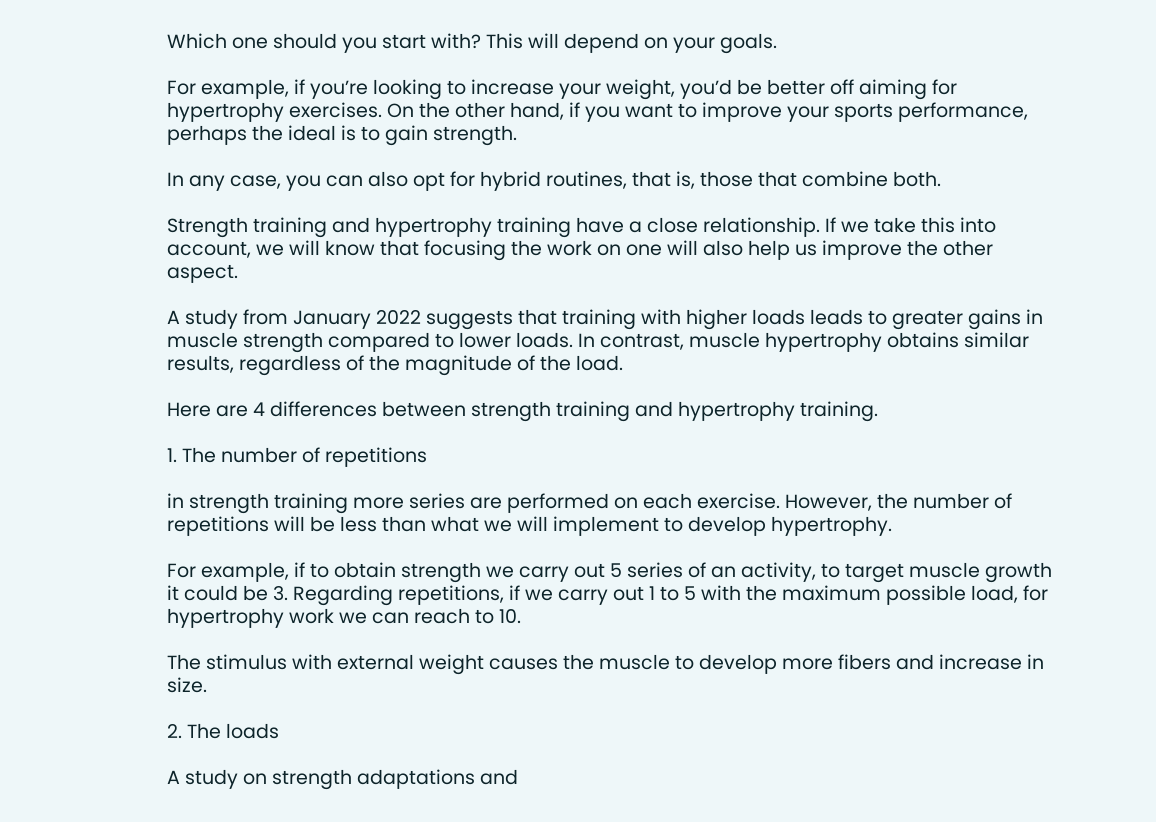Which one should you start with? This will depend on your goals.

For example, if you’re looking to increase your weight, you’d be better off aiming for hypertrophy exercises. On the other hand, if you want to improve your sports performance, perhaps the ideal is to gain strength.

In any case, you can also opt for hybrid routines, that is, those that combine both.

Strength training and hypertrophy training have a close relationship. If we take this into account, we will know that focusing the work on one will also help us improve the other aspect.

A study from January 2022 suggests that training with higher loads leads to greater gains in muscle strength compared to lower loads. In contrast, muscle hypertrophy obtains similar results, regardless of the magnitude of the load.

Here are 4 differences between strength training and hypertrophy training.

1. The number of repetitions

in strength training more series are performed on each exercise. However, the number of repetitions will be less than what we will implement to develop hypertrophy.

For example, if to obtain strength we carry out 5 series of an activity, to target muscle growth it could be 3. Regarding repetitions, if we carry out 1 to 5 with the maximum possible load, for hypertrophy work we can reach to 10.

The stimulus with external weight causes the muscle to develop more fibers and increase in size.

2. The loads

A study on strength adaptations and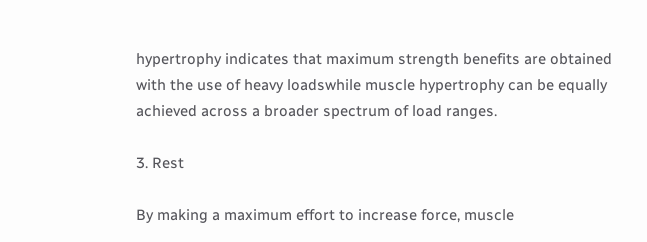hypertrophy indicates that maximum strength benefits are obtained with the use of heavy loadswhile muscle hypertrophy can be equally achieved across a broader spectrum of load ranges.

3. Rest

By making a maximum effort to increase force, muscle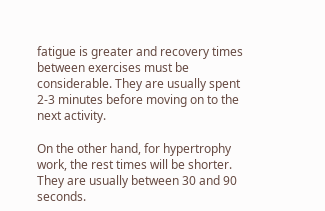fatigue is greater and recovery times between exercises must be considerable. They are usually spent 2-3 minutes before moving on to the next activity.

On the other hand, for hypertrophy work, the rest times will be shorter. They are usually between 30 and 90 seconds.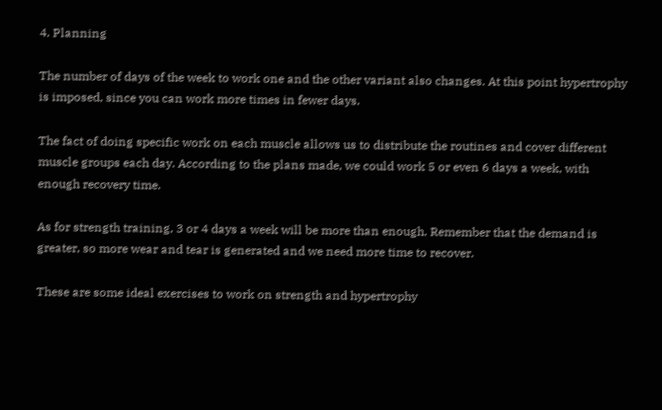4. Planning

The number of days of the week to work one and the other variant also changes. At this point hypertrophy is imposed, since you can work more times in fewer days.

The fact of doing specific work on each muscle allows us to distribute the routines and cover different muscle groups each day. According to the plans made, we could work 5 or even 6 days a week, with enough recovery time.

As for strength training, 3 or 4 days a week will be more than enough. Remember that the demand is greater, so more wear and tear is generated and we need more time to recover.

These are some ideal exercises to work on strength and hypertrophy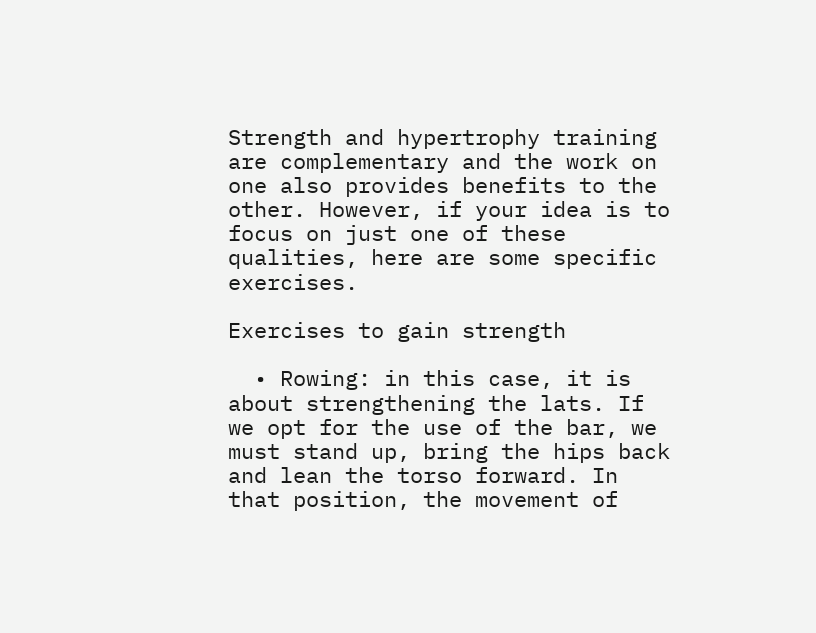Strength and hypertrophy training are complementary and the work on one also provides benefits to the other. However, if your idea is to focus on just one of these qualities, here are some specific exercises.

Exercises to gain strength

  • Rowing: in this case, it is about strengthening the lats. If we opt for the use of the bar, we must stand up, bring the hips back and lean the torso forward. In that position, the movement of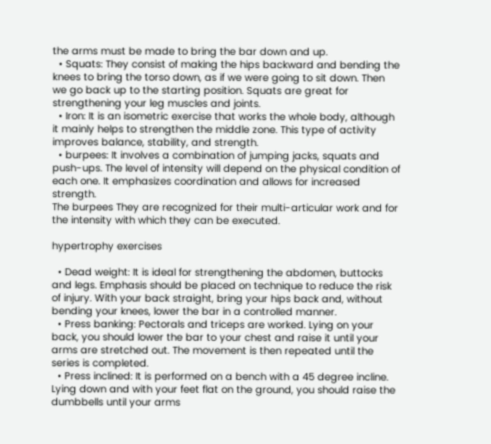the arms must be made to bring the bar down and up.
  • Squats: They consist of making the hips backward and bending the knees to bring the torso down, as if we were going to sit down. Then we go back up to the starting position. Squats are great for strengthening your leg muscles and joints.
  • Iron: It is an isometric exercise that works the whole body, although it mainly helps to strengthen the middle zone. This type of activity improves balance, stability, and strength.
  • burpees: It involves a combination of jumping jacks, squats and push-ups. The level of intensity will depend on the physical condition of each one. It emphasizes coordination and allows for increased strength.
The burpees They are recognized for their multi-articular work and for the intensity with which they can be executed.

hypertrophy exercises

  • Dead weight: It is ideal for strengthening the abdomen, buttocks and legs. Emphasis should be placed on technique to reduce the risk of injury. With your back straight, bring your hips back and, without bending your knees, lower the bar in a controlled manner.
  • Press banking: Pectorals and triceps are worked. Lying on your back, you should lower the bar to your chest and raise it until your arms are stretched out. The movement is then repeated until the series is completed.
  • Press inclined: It is performed on a bench with a 45 degree incline. Lying down and with your feet flat on the ground, you should raise the dumbbells until your arms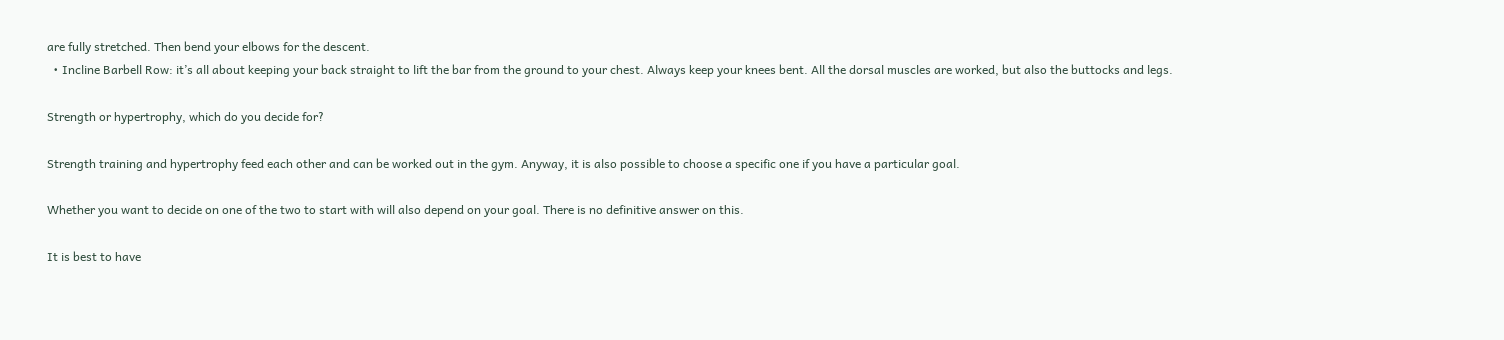are fully stretched. Then bend your elbows for the descent.
  • Incline Barbell Row: it’s all about keeping your back straight to lift the bar from the ground to your chest. Always keep your knees bent. All the dorsal muscles are worked, but also the buttocks and legs.

Strength or hypertrophy, which do you decide for?

Strength training and hypertrophy feed each other and can be worked out in the gym. Anyway, it is also possible to choose a specific one if you have a particular goal.

Whether you want to decide on one of the two to start with will also depend on your goal. There is no definitive answer on this.

It is best to have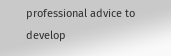professional advice to develop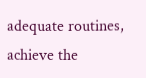adequate routines, achieve the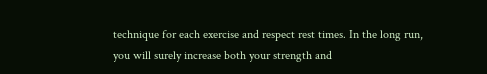technique for each exercise and respect rest times. In the long run, you will surely increase both your strength and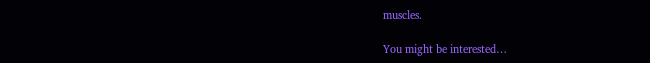muscles.

You might be interested…